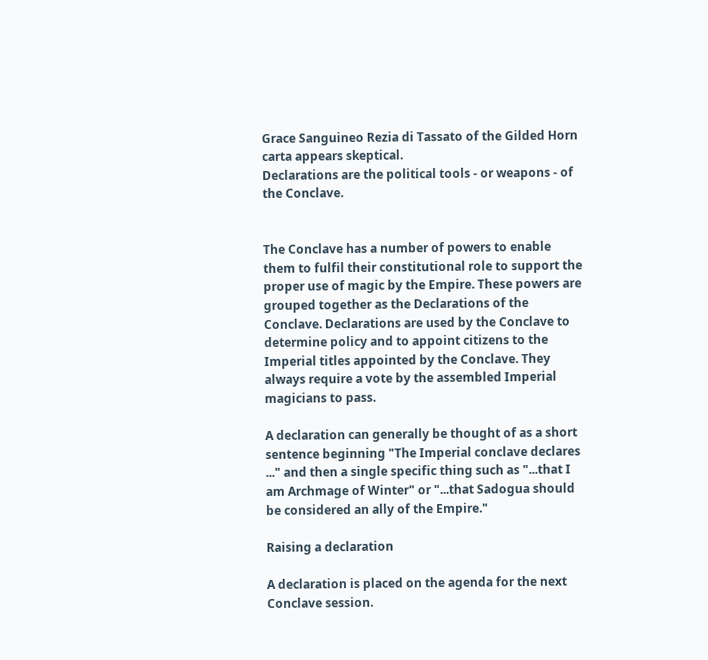Grace Sanguineo Rezia di Tassato of the Gilded Horn carta appears skeptical.
Declarations are the political tools - or weapons - of the Conclave.


The Conclave has a number of powers to enable them to fulfil their constitutional role to support the proper use of magic by the Empire. These powers are grouped together as the Declarations of the Conclave. Declarations are used by the Conclave to determine policy and to appoint citizens to the Imperial titles appointed by the Conclave. They always require a vote by the assembled Imperial magicians to pass.

A declaration can generally be thought of as a short sentence beginning "The Imperial conclave declares ..." and then a single specific thing such as "...that I am Archmage of Winter" or "...that Sadogua should be considered an ally of the Empire."

Raising a declaration

A declaration is placed on the agenda for the next Conclave session.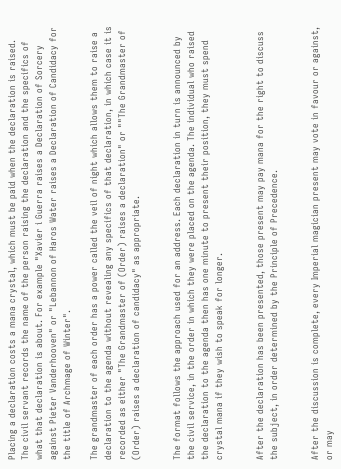Placing a declaration costs a mana crystal, which must be paid when the declaration is raised. The civil servant records the name of the person raising the declaration and the specifics of what that declaration is about. For example "Xavier i Guerra raises a Declaration of Sorcery against Pieter Vanderhooven" or "Lebannon of Haros Water raises a Declaration of Candidacy for the title of Archmage of Winter".

The grandmaster of each order has a power called the veil of night which allows them to raise a declaration to the agenda without revealing any specifics of that declaration, in which case it is recorded as either "The Grandmaster of (Order) raises a declaration" or ""The Grandmaster of (Order) raises a declaration of candidacy" as appropriate.


The format follows the approach used for an address. Each declaration in turn is announced by the civil service, in the order in which they were placed on the agenda. The individual who raised the declaration to the agenda then has one minute to present their position, they must spend crystal mana if they wish to speak for longer.


After the declaration has been presented, those present may pay mana for the right to discuss the subject, in order determined by the Principle of Precedence.


After the discussion is complete, every Imperial magician present may vote in favour or against, or may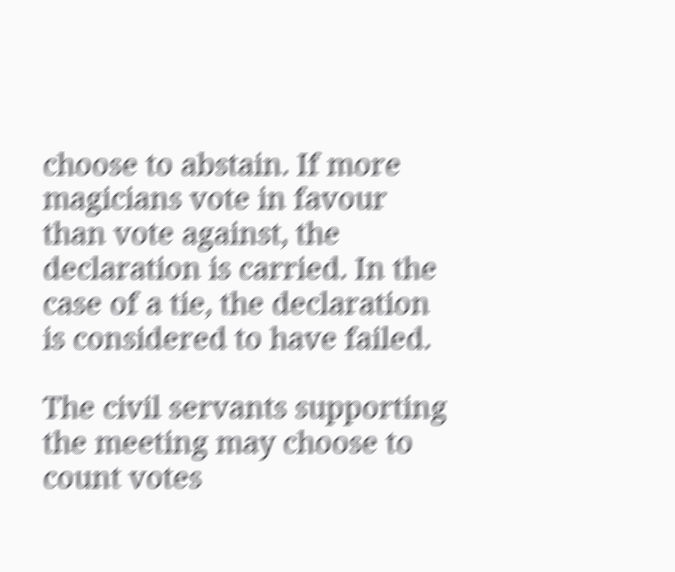choose to abstain. If more magicians vote in favour than vote against, the declaration is carried. In the case of a tie, the declaration is considered to have failed.

The civil servants supporting the meeting may choose to count votes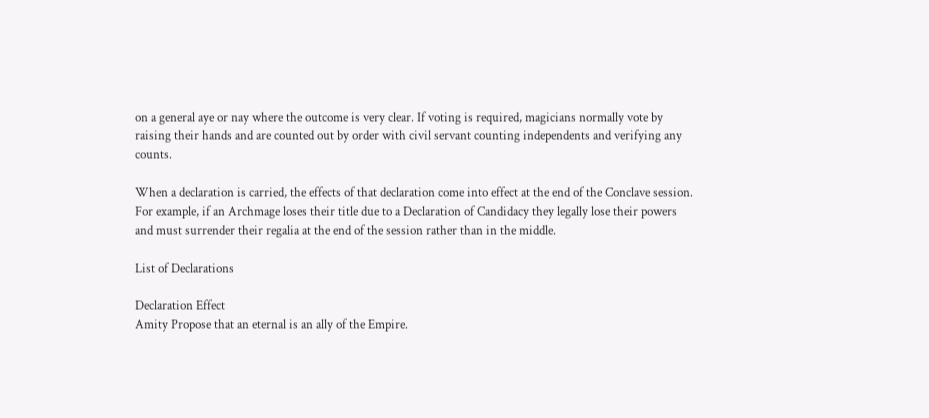on a general aye or nay where the outcome is very clear. If voting is required, magicians normally vote by raising their hands and are counted out by order with civil servant counting independents and verifying any counts.

When a declaration is carried, the effects of that declaration come into effect at the end of the Conclave session. For example, if an Archmage loses their title due to a Declaration of Candidacy they legally lose their powers and must surrender their regalia at the end of the session rather than in the middle.

List of Declarations

Declaration Effect
Amity Propose that an eternal is an ally of the Empire.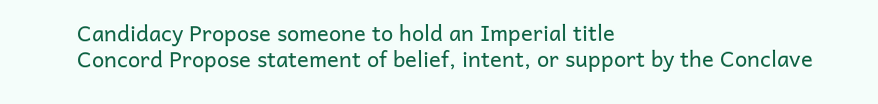Candidacy Propose someone to hold an Imperial title
Concord Propose statement of belief, intent, or support by the Conclave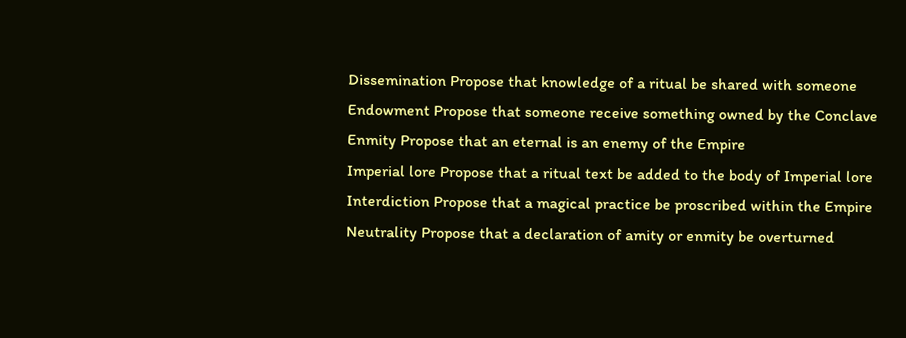Dissemination Propose that knowledge of a ritual be shared with someone
Endowment Propose that someone receive something owned by the Conclave
Enmity Propose that an eternal is an enemy of the Empire
Imperial lore Propose that a ritual text be added to the body of Imperial lore
Interdiction Propose that a magical practice be proscribed within the Empire
Neutrality Propose that a declaration of amity or enmity be overturned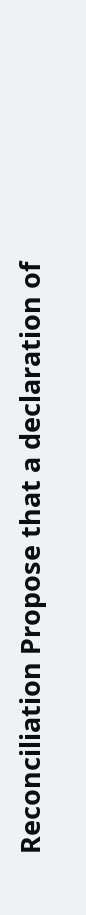Reconciliation Propose that a declaration of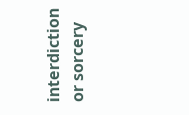interdiction or sorcery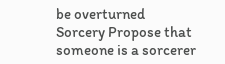be overturned
Sorcery Propose that someone is a sorcerer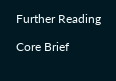Further Reading

Core Brief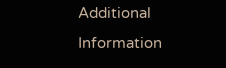Additional Information